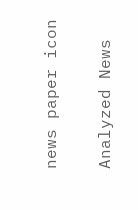news paper icon

Analyzed News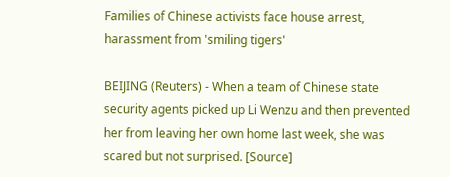Families of Chinese activists face house arrest, harassment from 'smiling tigers'

BEIJING (Reuters) - When a team of Chinese state security agents picked up Li Wenzu and then prevented her from leaving her own home last week, she was scared but not surprised. [Source]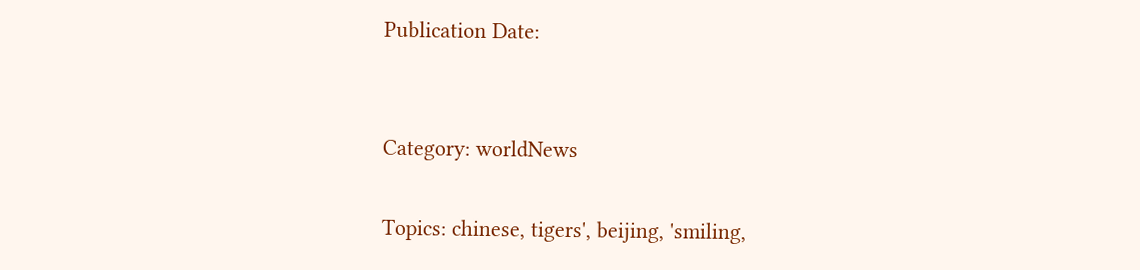Publication Date:


Category: worldNews

Topics: chinese, tigers', beijing, 'smiling,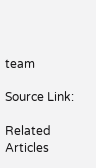team

Source Link:

Related Articles